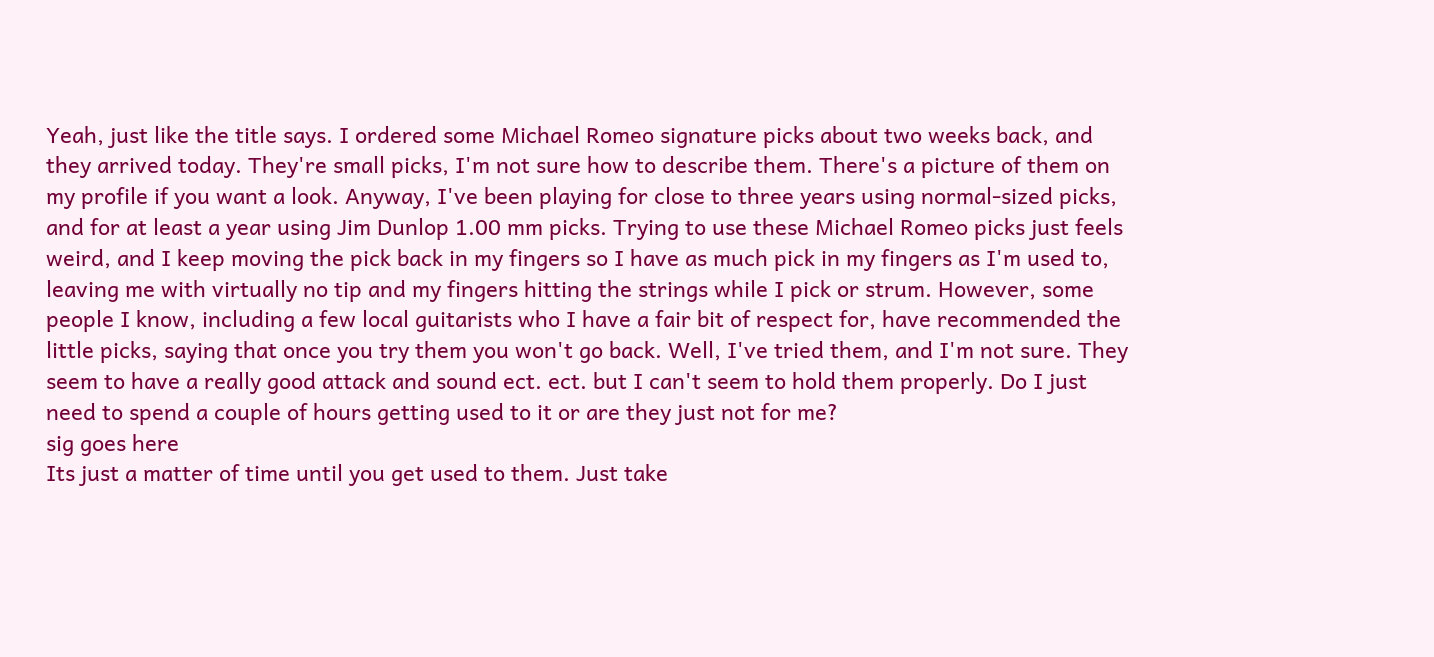Yeah, just like the title says. I ordered some Michael Romeo signature picks about two weeks back, and they arrived today. They're small picks, I'm not sure how to describe them. There's a picture of them on my profile if you want a look. Anyway, I've been playing for close to three years using normal-sized picks, and for at least a year using Jim Dunlop 1.00 mm picks. Trying to use these Michael Romeo picks just feels weird, and I keep moving the pick back in my fingers so I have as much pick in my fingers as I'm used to, leaving me with virtually no tip and my fingers hitting the strings while I pick or strum. However, some people I know, including a few local guitarists who I have a fair bit of respect for, have recommended the little picks, saying that once you try them you won't go back. Well, I've tried them, and I'm not sure. They seem to have a really good attack and sound ect. ect. but I can't seem to hold them properly. Do I just need to spend a couple of hours getting used to it or are they just not for me?
sig goes here
Its just a matter of time until you get used to them. Just take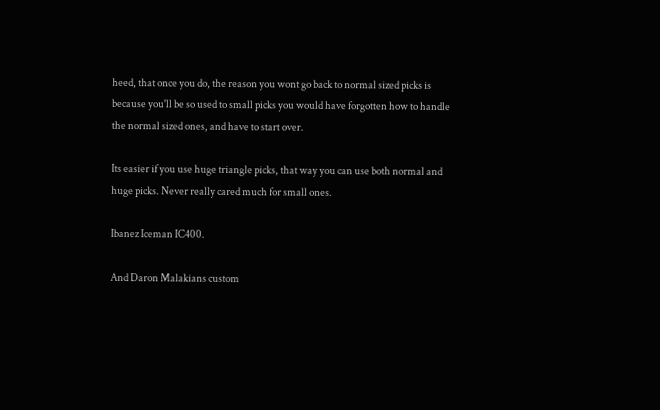heed, that once you do, the reason you wont go back to normal sized picks is because you'll be so used to small picks you would have forgotten how to handle the normal sized ones, and have to start over.

Its easier if you use huge triangle picks, that way you can use both normal and huge picks. Never really cared much for small ones.

Ibanez Iceman IC400.

And Daron Malakians custom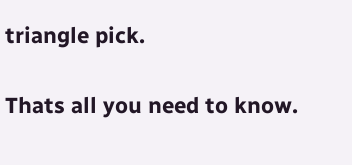triangle pick.

Thats all you need to know.